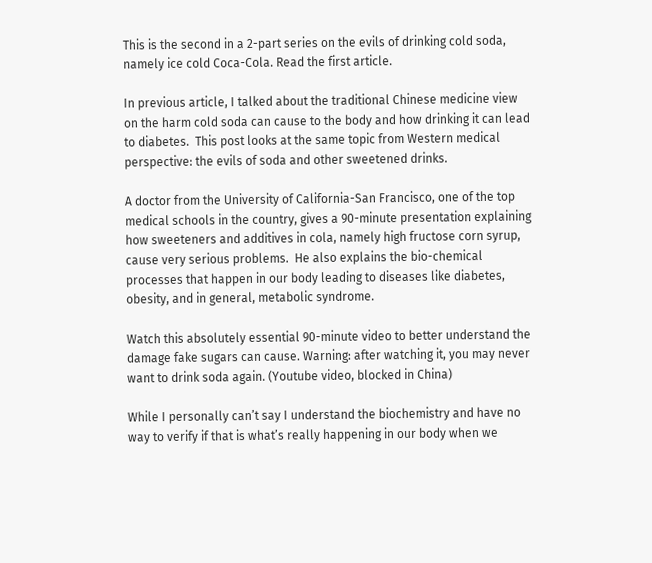This is the second in a 2-part series on the evils of drinking cold soda, namely ice cold Coca-Cola. Read the first article.

In previous article, I talked about the traditional Chinese medicine view on the harm cold soda can cause to the body and how drinking it can lead to diabetes.  This post looks at the same topic from Western medical perspective: the evils of soda and other sweetened drinks.

A doctor from the University of California-San Francisco, one of the top medical schools in the country, gives a 90-minute presentation explaining how sweeteners and additives in cola, namely high fructose corn syrup, cause very serious problems.  He also explains the bio-chemical processes that happen in our body leading to diseases like diabetes, obesity, and in general, metabolic syndrome.

Watch this absolutely essential 90-minute video to better understand the damage fake sugars can cause. Warning: after watching it, you may never want to drink soda again. (Youtube video, blocked in China)

While I personally can’t say I understand the biochemistry and have no way to verify if that is what’s really happening in our body when we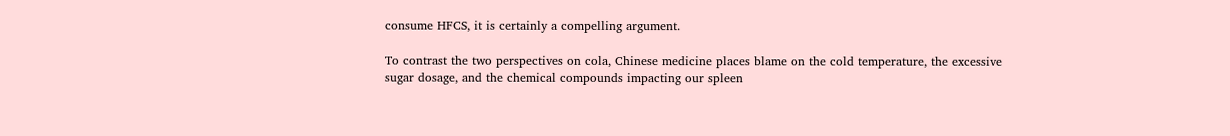consume HFCS, it is certainly a compelling argument.

To contrast the two perspectives on cola, Chinese medicine places blame on the cold temperature, the excessive sugar dosage, and the chemical compounds impacting our spleen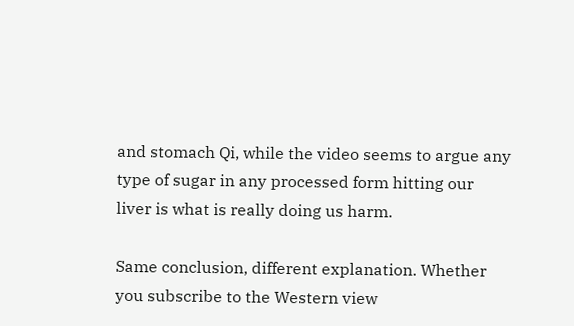and stomach Qi, while the video seems to argue any type of sugar in any processed form hitting our liver is what is really doing us harm.

Same conclusion, different explanation. Whether you subscribe to the Western view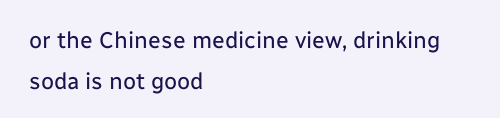or the Chinese medicine view, drinking soda is not good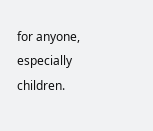for anyone, especially children.